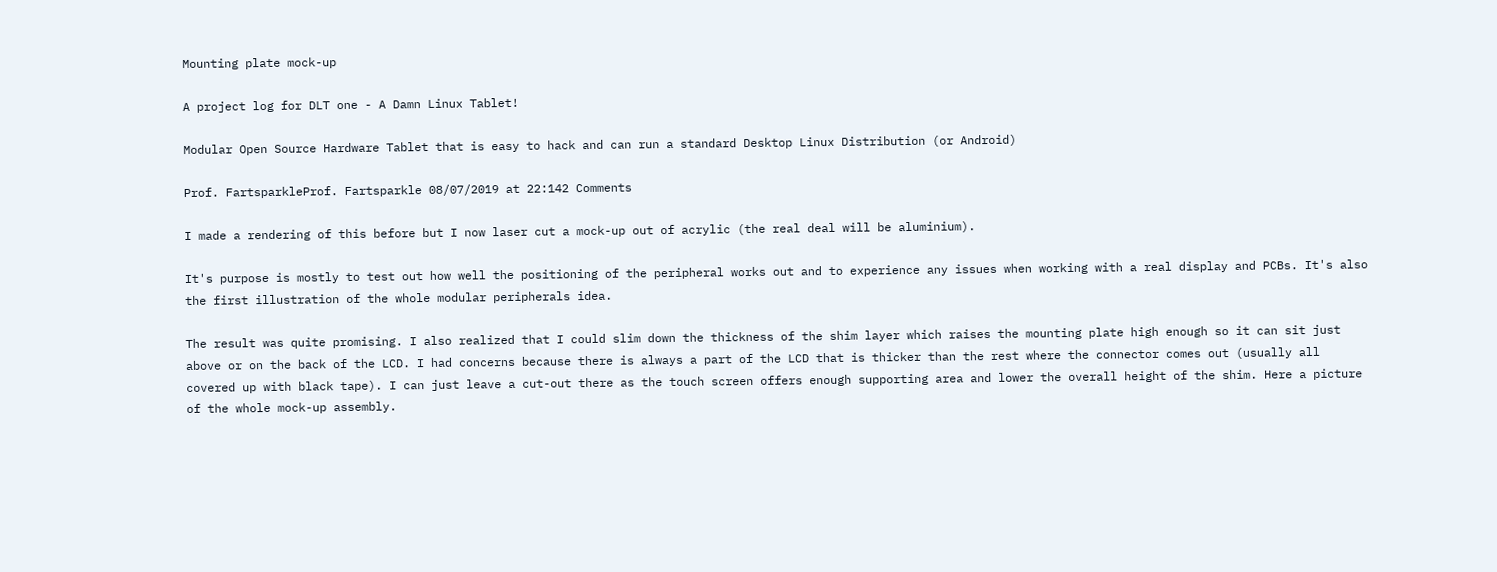Mounting plate mock-up

A project log for DLT one - A Damn Linux Tablet!

Modular Open Source Hardware Tablet that is easy to hack and can run a standard Desktop Linux Distribution (or Android)

Prof. FartsparkleProf. Fartsparkle 08/07/2019 at 22:142 Comments

I made a rendering of this before but I now laser cut a mock-up out of acrylic (the real deal will be aluminium).

It's purpose is mostly to test out how well the positioning of the peripheral works out and to experience any issues when working with a real display and PCBs. It's also the first illustration of the whole modular peripherals idea.

The result was quite promising. I also realized that I could slim down the thickness of the shim layer which raises the mounting plate high enough so it can sit just above or on the back of the LCD. I had concerns because there is always a part of the LCD that is thicker than the rest where the connector comes out (usually all covered up with black tape). I can just leave a cut-out there as the touch screen offers enough supporting area and lower the overall height of the shim. Here a picture of the whole mock-up assembly.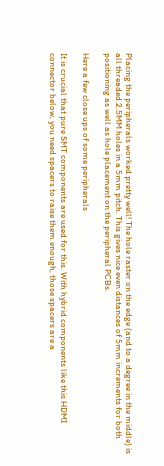Placing the peripherals worked pretty well! The hole raster on the edge (and to a degree in the middle) is all threaded 2.5MM holes in a 5mm pitch. This gives nice even distances of 5mm increments for both positioning as well as hole placement on the peripheral PCBs.

Here a few close ups of some peripherals

It is crucial that pure SMT components are used for this. With hybrid components like this HDMI connector below, you need spacers to raise them enough, those spacers are a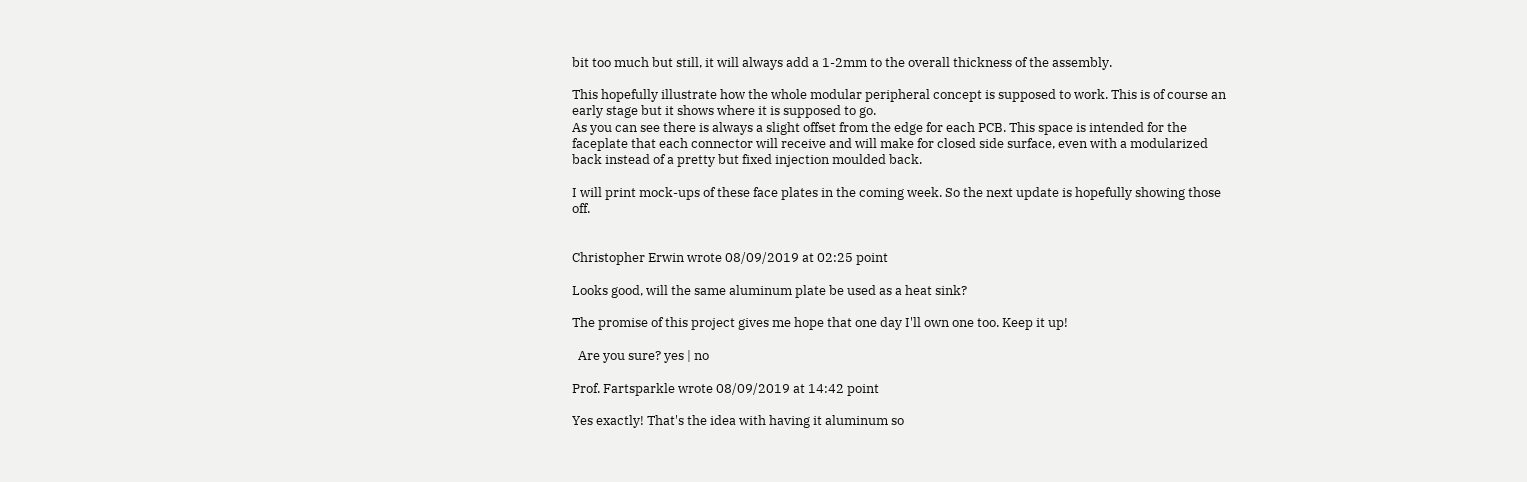bit too much but still, it will always add a 1-2mm to the overall thickness of the assembly.

This hopefully illustrate how the whole modular peripheral concept is supposed to work. This is of course an early stage but it shows where it is supposed to go.
As you can see there is always a slight offset from the edge for each PCB. This space is intended for the faceplate that each connector will receive and will make for closed side surface, even with a modularized back instead of a pretty but fixed injection moulded back.

I will print mock-ups of these face plates in the coming week. So the next update is hopefully showing those off.


Christopher Erwin wrote 08/09/2019 at 02:25 point

Looks good, will the same aluminum plate be used as a heat sink?

The promise of this project gives me hope that one day I'll own one too. Keep it up!

  Are you sure? yes | no

Prof. Fartsparkle wrote 08/09/2019 at 14:42 point

Yes exactly! That's the idea with having it aluminum so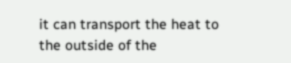it can transport the heat to the outside of the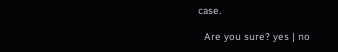case.

  Are you sure? yes | no